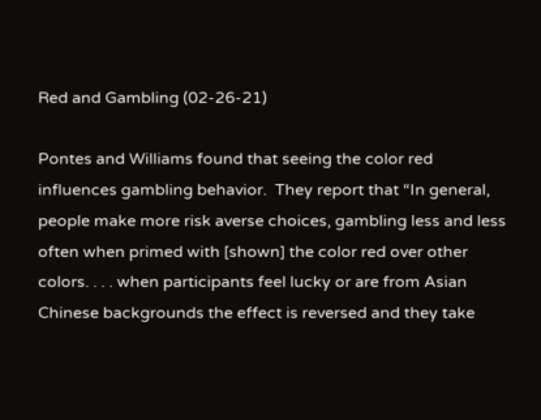Red and Gambling (02-26-21)

Pontes and Williams found that seeing the color red influences gambling behavior.  They report that “In general, people make more risk averse choices, gambling less and less often when primed with [shown] the color red over other colors. . . . when participants feel lucky or are from Asian Chinese backgrounds the effect is reversed and they take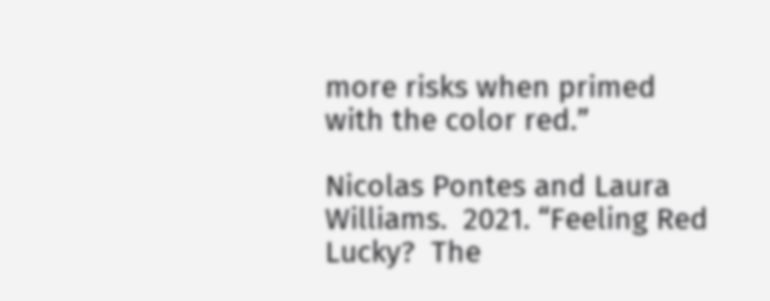more risks when primed with the color red.”

Nicolas Pontes and Laura Williams.  2021. “Feeling Red Lucky?  The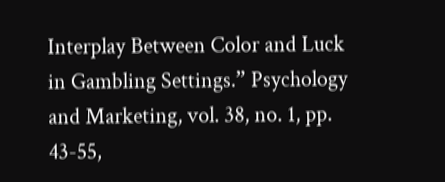Interplay Between Color and Luck in Gambling Settings.” Psychology and Marketing, vol. 38, no. 1, pp. 43-55,